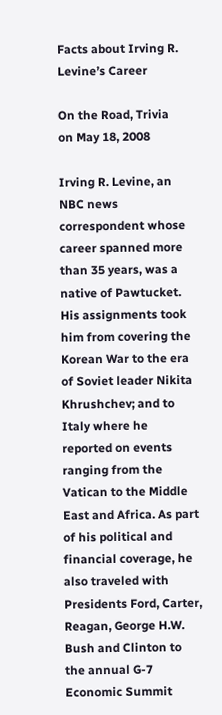Facts about Irving R. Levine’s Career

On the Road, Trivia
on May 18, 2008

Irving R. Levine, an NBC news correspondent whose career spanned more than 35 years, was a native of Pawtucket. His assignments took him from covering the Korean War to the era of Soviet leader Nikita Khrushchev; and to Italy where he reported on events ranging from the Vatican to the Middle East and Africa. As part of his political and financial coverage, he also traveled with Presidents Ford, Carter, Reagan, George H.W. Bush and Clinton to the annual G-7 Economic Summit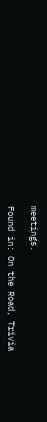meetings.

Found in: On the Road, Trivia